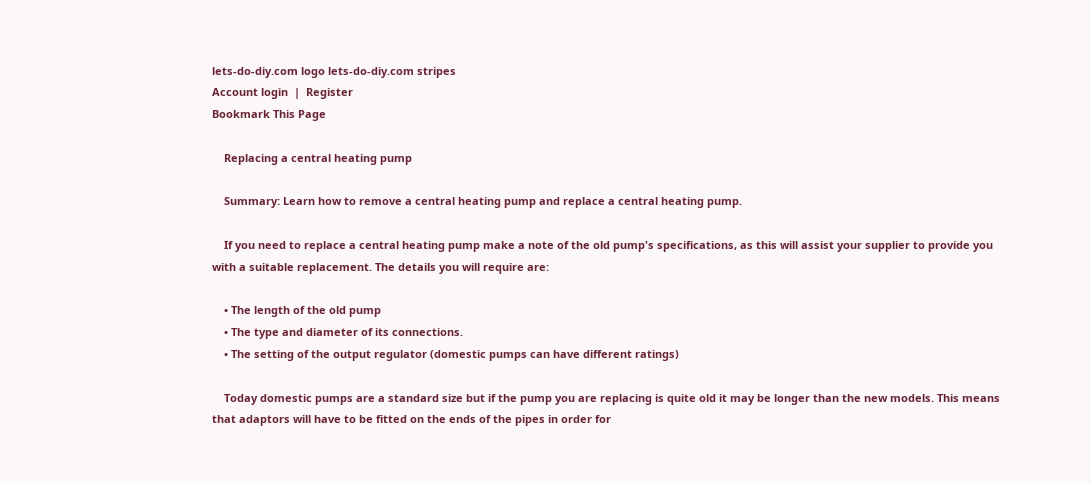lets-do-diy.com logo lets-do-diy.com stripes
Account login  |  Register
Bookmark This Page

    Replacing a central heating pump

    Summary: Learn how to remove a central heating pump and replace a central heating pump.

    If you need to replace a central heating pump make a note of the old pump's specifications, as this will assist your supplier to provide you with a suitable replacement. The details you will require are:

    • The length of the old pump
    • The type and diameter of its connections.
    • The setting of the output regulator (domestic pumps can have different ratings)

    Today domestic pumps are a standard size but if the pump you are replacing is quite old it may be longer than the new models. This means that adaptors will have to be fitted on the ends of the pipes in order for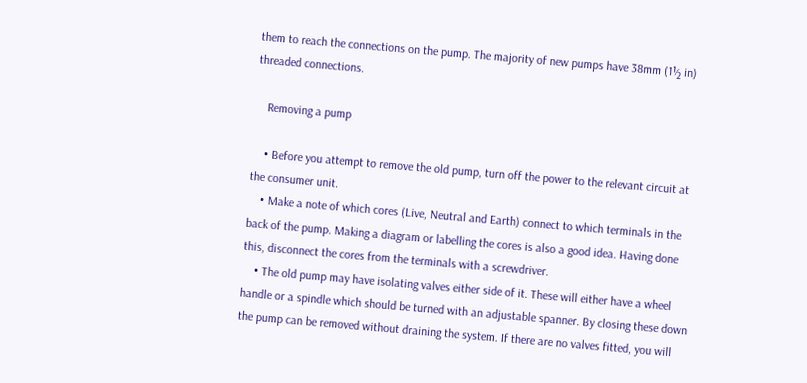them to reach the connections on the pump. The majority of new pumps have 38mm (1½ in) threaded connections.

    Removing a pump

    • Before you attempt to remove the old pump, turn off the power to the relevant circuit at the consumer unit.
    • Make a note of which cores (Live, Neutral and Earth) connect to which terminals in the back of the pump. Making a diagram or labelling the cores is also a good idea. Having done this, disconnect the cores from the terminals with a screwdriver.
    • The old pump may have isolating valves either side of it. These will either have a wheel handle or a spindle which should be turned with an adjustable spanner. By closing these down the pump can be removed without draining the system. If there are no valves fitted, you will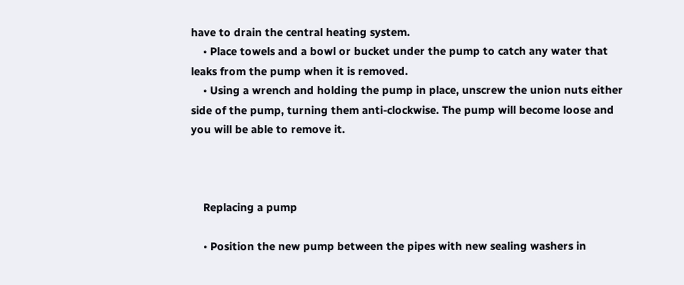have to drain the central heating system.
    • Place towels and a bowl or bucket under the pump to catch any water that leaks from the pump when it is removed.
    • Using a wrench and holding the pump in place, unscrew the union nuts either side of the pump, turning them anti-clockwise. The pump will become loose and you will be able to remove it.



    Replacing a pump

    • Position the new pump between the pipes with new sealing washers in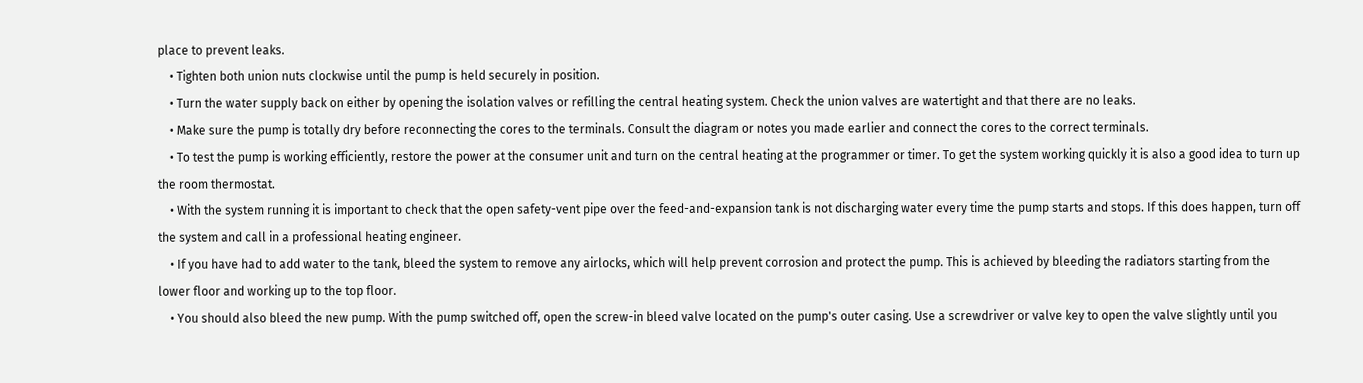place to prevent leaks.
    • Tighten both union nuts clockwise until the pump is held securely in position.
    • Turn the water supply back on either by opening the isolation valves or refilling the central heating system. Check the union valves are watertight and that there are no leaks.
    • Make sure the pump is totally dry before reconnecting the cores to the terminals. Consult the diagram or notes you made earlier and connect the cores to the correct terminals.
    • To test the pump is working efficiently, restore the power at the consumer unit and turn on the central heating at the programmer or timer. To get the system working quickly it is also a good idea to turn up the room thermostat.
    • With the system running it is important to check that the open safety-vent pipe over the feed-and-expansion tank is not discharging water every time the pump starts and stops. If this does happen, turn off the system and call in a professional heating engineer.
    • If you have had to add water to the tank, bleed the system to remove any airlocks, which will help prevent corrosion and protect the pump. This is achieved by bleeding the radiators starting from the lower floor and working up to the top floor.
    • You should also bleed the new pump. With the pump switched off, open the screw-in bleed valve located on the pump's outer casing. Use a screwdriver or valve key to open the valve slightly until you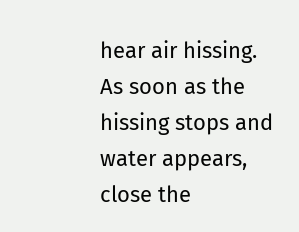hear air hissing. As soon as the hissing stops and water appears, close the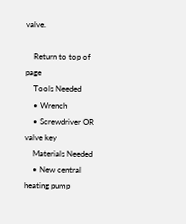valve.

    Return to top of page
    Tools Needed
    • Wrench
    • Screwdriver OR valve key
    Materials Needed
    • New central heating pump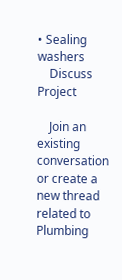• Sealing washers
    Discuss Project

    Join an existing conversation or create a new thread related to Plumbing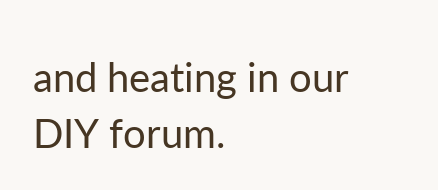and heating in our DIY forum.